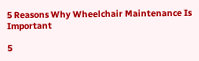5 Reasons Why Wheelchair Maintenance Is Important

5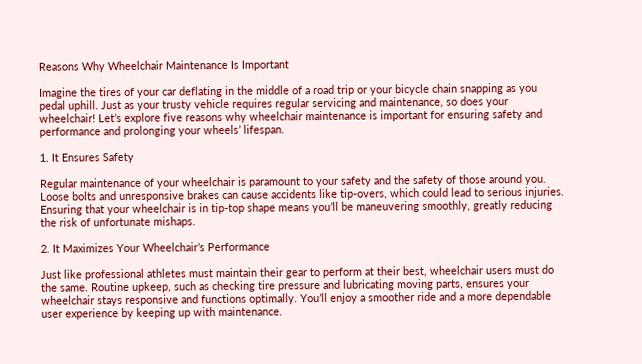Reasons Why Wheelchair Maintenance Is Important

Imagine the tires of your car deflating in the middle of a road trip or your bicycle chain snapping as you pedal uphill. Just as your trusty vehicle requires regular servicing and maintenance, so does your wheelchair! Let’s explore five reasons why wheelchair maintenance is important for ensuring safety and performance and prolonging your wheels’ lifespan.

1. It Ensures Safety

Regular maintenance of your wheelchair is paramount to your safety and the safety of those around you. Loose bolts and unresponsive brakes can cause accidents like tip-overs, which could lead to serious injuries. Ensuring that your wheelchair is in tip-top shape means you’ll be maneuvering smoothly, greatly reducing the risk of unfortunate mishaps.

2. It Maximizes Your Wheelchair’s Performance

Just like professional athletes must maintain their gear to perform at their best, wheelchair users must do the same. Routine upkeep, such as checking tire pressure and lubricating moving parts, ensures your wheelchair stays responsive and functions optimally. You’ll enjoy a smoother ride and a more dependable user experience by keeping up with maintenance.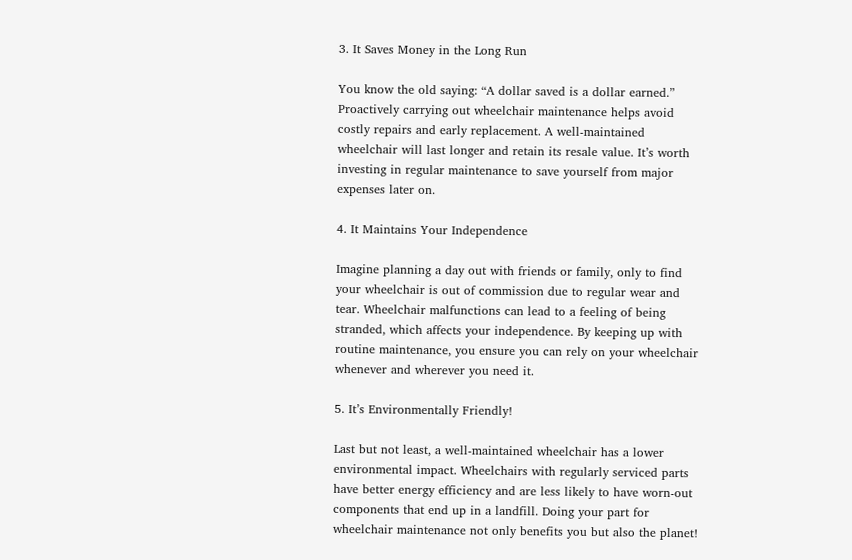3. It Saves Money in the Long Run

You know the old saying: “A dollar saved is a dollar earned.” Proactively carrying out wheelchair maintenance helps avoid costly repairs and early replacement. A well-maintained wheelchair will last longer and retain its resale value. It’s worth investing in regular maintenance to save yourself from major expenses later on.

4. It Maintains Your Independence

Imagine planning a day out with friends or family, only to find your wheelchair is out of commission due to regular wear and tear. Wheelchair malfunctions can lead to a feeling of being stranded, which affects your independence. By keeping up with routine maintenance, you ensure you can rely on your wheelchair whenever and wherever you need it.

5. It’s Environmentally Friendly!

Last but not least, a well-maintained wheelchair has a lower environmental impact. Wheelchairs with regularly serviced parts have better energy efficiency and are less likely to have worn-out components that end up in a landfill. Doing your part for wheelchair maintenance not only benefits you but also the planet!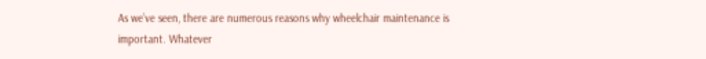As we’ve seen, there are numerous reasons why wheelchair maintenance is important. Whatever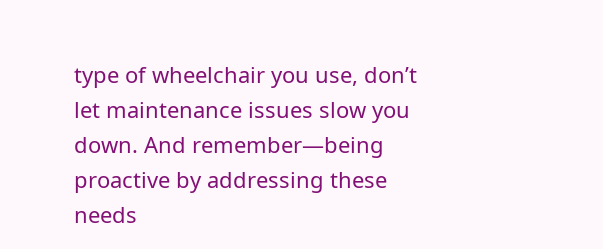type of wheelchair you use, don’t let maintenance issues slow you down. And remember—being proactive by addressing these needs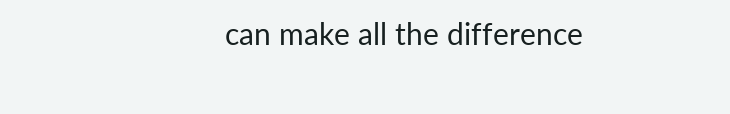can make all the difference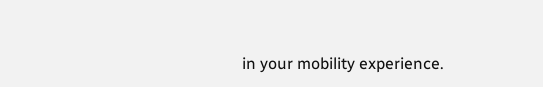in your mobility experience.